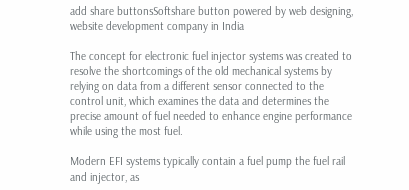add share buttonsSoftshare button powered by web designing, website development company in India

The concept for electronic fuel injector systems was created to resolve the shortcomings of the old mechanical systems by relying on data from a different sensor connected to the control unit, which examines the data and determines the precise amount of fuel needed to enhance engine performance while using the most fuel.

Modern EFI systems typically contain a fuel pump the fuel rail and injector, as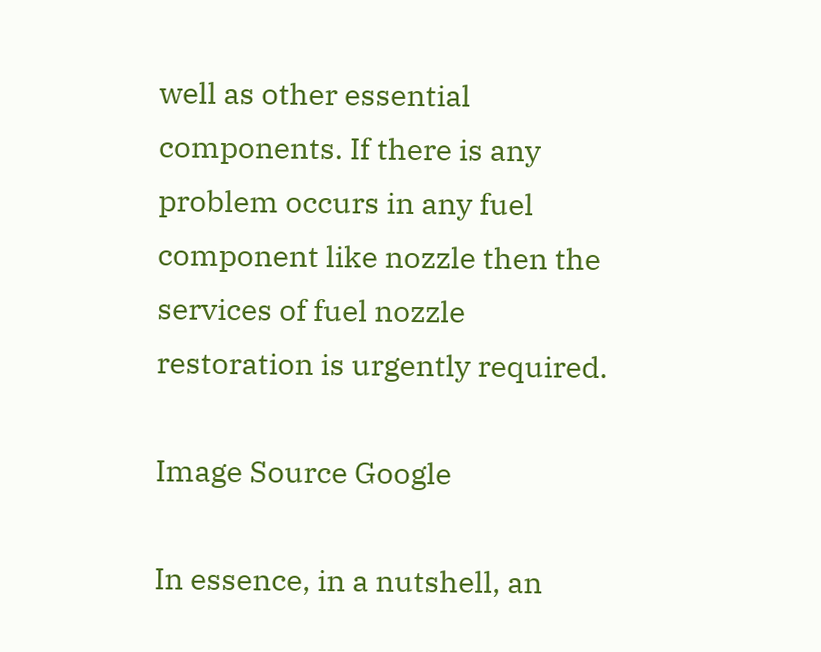well as other essential components. If there is any problem occurs in any fuel component like nozzle then the services of fuel nozzle restoration is urgently required.

Image Source Google

In essence, in a nutshell, an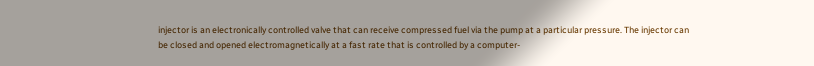injector is an electronically controlled valve that can receive compressed fuel via the pump at a particular pressure. The injector can be closed and opened electromagnetically at a fast rate that is controlled by a computer-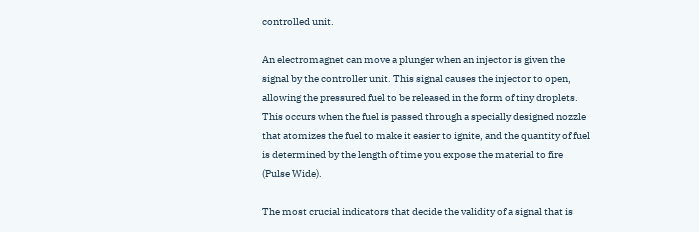controlled unit.

An electromagnet can move a plunger when an injector is given the signal by the controller unit. This signal causes the injector to open, allowing the pressured fuel to be released in the form of tiny droplets. This occurs when the fuel is passed through a specially designed nozzle that atomizes the fuel to make it easier to ignite, and the quantity of fuel is determined by the length of time you expose the material to fire (Pulse Wide).

The most crucial indicators that decide the validity of a signal that is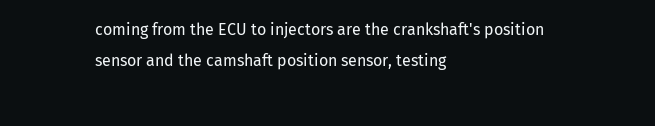coming from the ECU to injectors are the crankshaft's position sensor and the camshaft position sensor, testing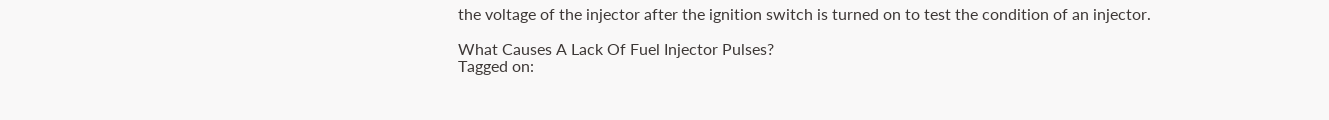the voltage of the injector after the ignition switch is turned on to test the condition of an injector.

What Causes A Lack Of Fuel Injector Pulses?
Tagged on: